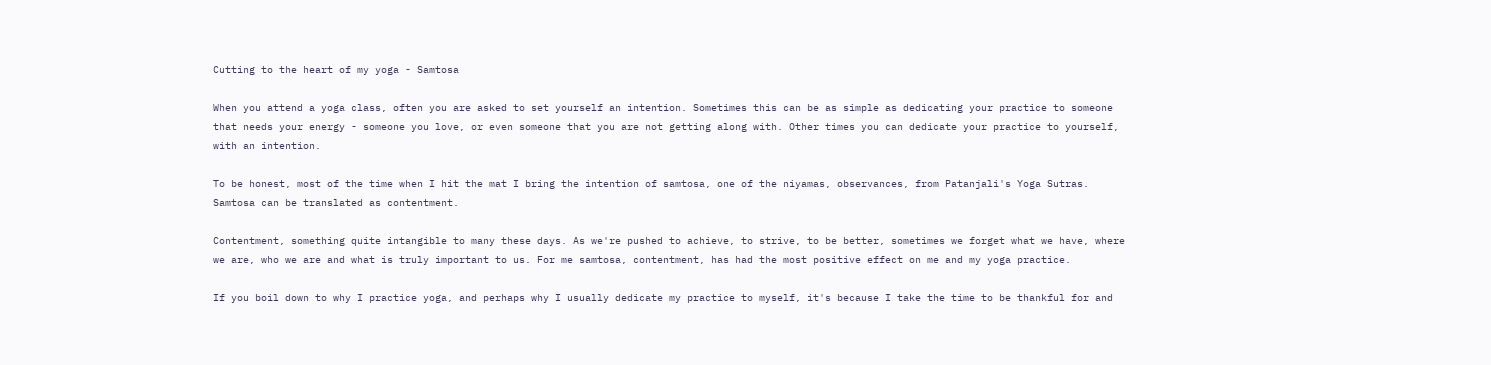Cutting to the heart of my yoga - Samtosa

When you attend a yoga class, often you are asked to set yourself an intention. Sometimes this can be as simple as dedicating your practice to someone that needs your energy - someone you love, or even someone that you are not getting along with. Other times you can dedicate your practice to yourself, with an intention.

To be honest, most of the time when I hit the mat I bring the intention of samtosa, one of the niyamas, observances, from Patanjali's Yoga Sutras. Samtosa can be translated as contentment.

Contentment, something quite intangible to many these days. As we're pushed to achieve, to strive, to be better, sometimes we forget what we have, where we are, who we are and what is truly important to us. For me samtosa, contentment, has had the most positive effect on me and my yoga practice.

If you boil down to why I practice yoga, and perhaps why I usually dedicate my practice to myself, it's because I take the time to be thankful for and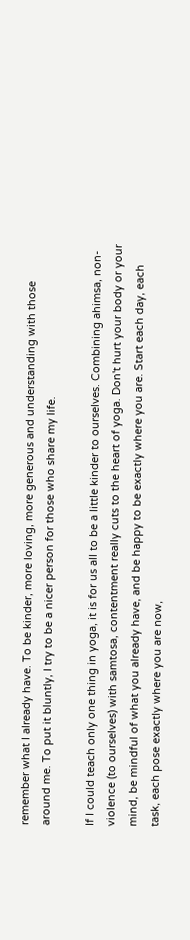remember what I already have. To be kinder, more loving, more generous and understanding with those around me. To put it bluntly, I try to be a nicer person for those who share my life.

If I could teach only one thing in yoga, it is for us all to be a little kinder to ourselves. Combining ahimsa, non-violence (to ourselves) with samtosa, contentment really cuts to the heart of yoga. Don't hurt your body or your mind, be mindful of what you already have, and be happy to be exactly where you are. Start each day, each task, each pose exactly where you are now,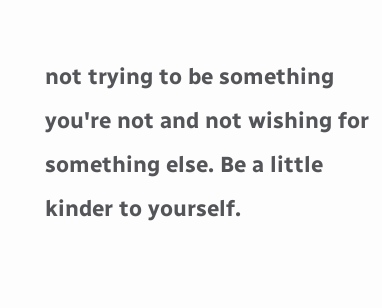not trying to be something you're not and not wishing for something else. Be a little kinder to yourself.